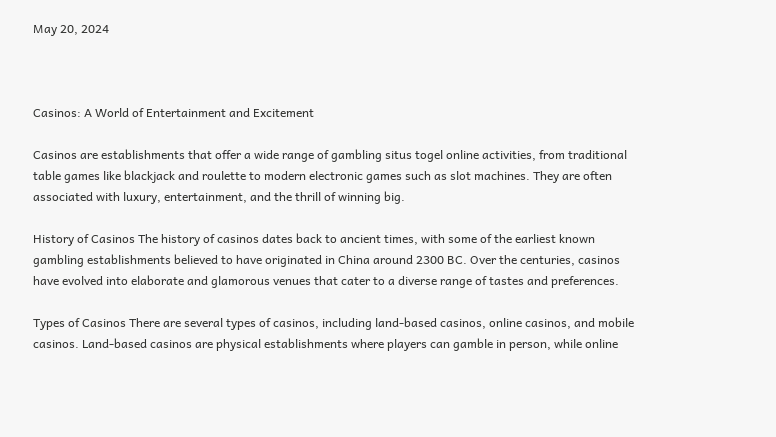May 20, 2024



Casinos: A World of Entertainment and Excitement

Casinos are establishments that offer a wide range of gambling situs togel online activities, from traditional table games like blackjack and roulette to modern electronic games such as slot machines. They are often associated with luxury, entertainment, and the thrill of winning big.

History of Casinos The history of casinos dates back to ancient times, with some of the earliest known gambling establishments believed to have originated in China around 2300 BC. Over the centuries, casinos have evolved into elaborate and glamorous venues that cater to a diverse range of tastes and preferences.

Types of Casinos There are several types of casinos, including land-based casinos, online casinos, and mobile casinos. Land-based casinos are physical establishments where players can gamble in person, while online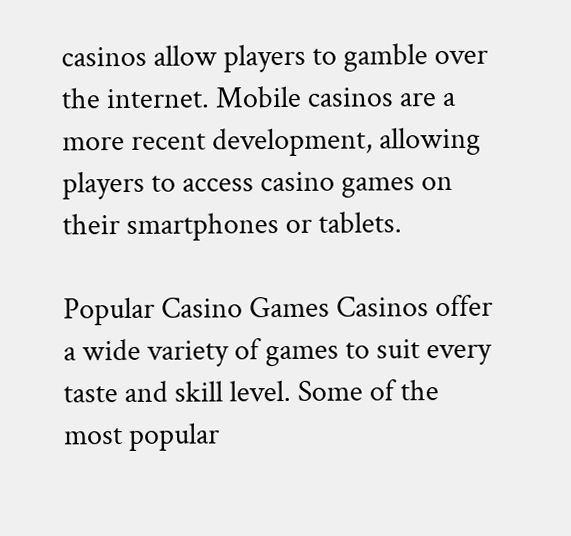casinos allow players to gamble over the internet. Mobile casinos are a more recent development, allowing players to access casino games on their smartphones or tablets.

Popular Casino Games Casinos offer a wide variety of games to suit every taste and skill level. Some of the most popular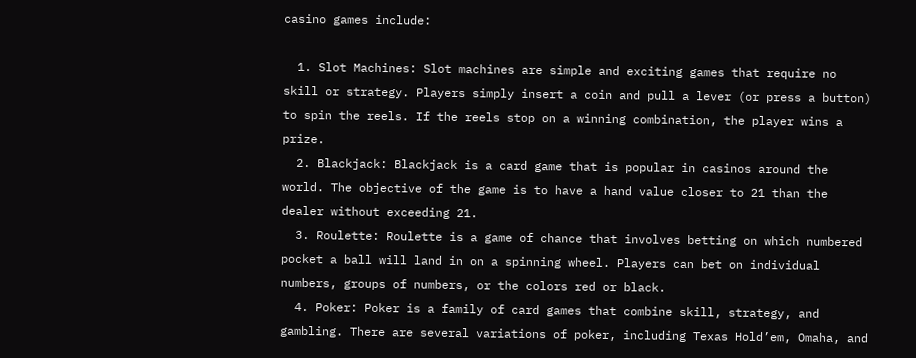casino games include:

  1. Slot Machines: Slot machines are simple and exciting games that require no skill or strategy. Players simply insert a coin and pull a lever (or press a button) to spin the reels. If the reels stop on a winning combination, the player wins a prize.
  2. Blackjack: Blackjack is a card game that is popular in casinos around the world. The objective of the game is to have a hand value closer to 21 than the dealer without exceeding 21.
  3. Roulette: Roulette is a game of chance that involves betting on which numbered pocket a ball will land in on a spinning wheel. Players can bet on individual numbers, groups of numbers, or the colors red or black.
  4. Poker: Poker is a family of card games that combine skill, strategy, and gambling. There are several variations of poker, including Texas Hold’em, Omaha, and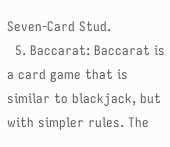Seven-Card Stud.
  5. Baccarat: Baccarat is a card game that is similar to blackjack, but with simpler rules. The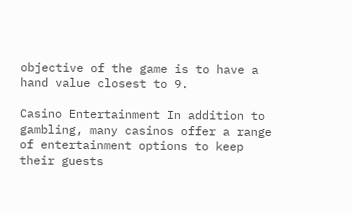objective of the game is to have a hand value closest to 9.

Casino Entertainment In addition to gambling, many casinos offer a range of entertainment options to keep their guests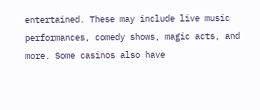entertained. These may include live music performances, comedy shows, magic acts, and more. Some casinos also have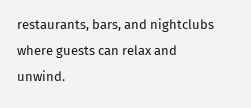restaurants, bars, and nightclubs where guests can relax and unwind.